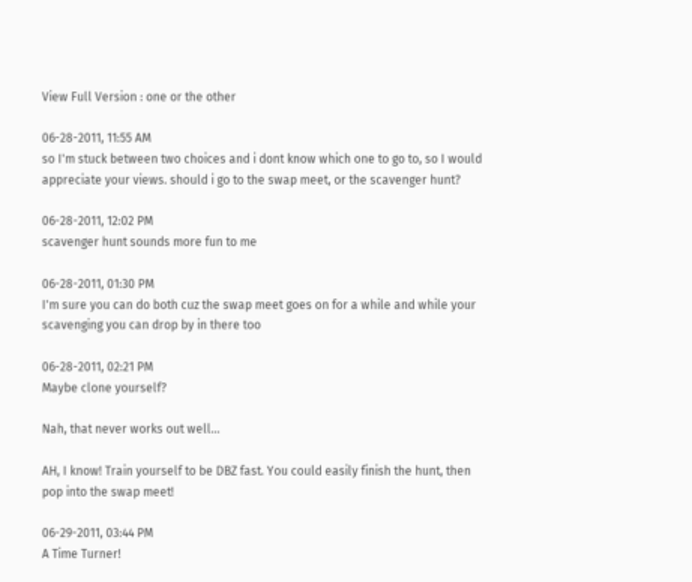View Full Version : one or the other

06-28-2011, 11:55 AM
so I'm stuck between two choices and i dont know which one to go to, so I would appreciate your views. should i go to the swap meet, or the scavenger hunt?

06-28-2011, 12:02 PM
scavenger hunt sounds more fun to me

06-28-2011, 01:30 PM
I'm sure you can do both cuz the swap meet goes on for a while and while your scavenging you can drop by in there too

06-28-2011, 02:21 PM
Maybe clone yourself?

Nah, that never works out well...

AH, I know! Train yourself to be DBZ fast. You could easily finish the hunt, then pop into the swap meet!

06-29-2011, 03:44 PM
A Time Turner!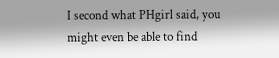I second what PHgirl said, you might even be able to find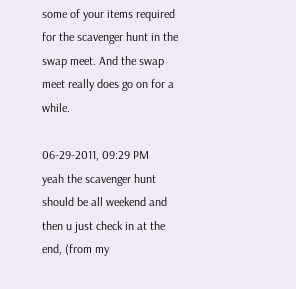some of your items required for the scavenger hunt in the swap meet. And the swap meet really does go on for a while.

06-29-2011, 09:29 PM
yeah the scavenger hunt should be all weekend and then u just check in at the end, (from my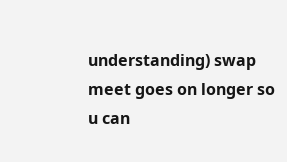understanding) swap meet goes on longer so u can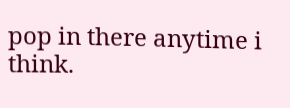pop in there anytime i think.